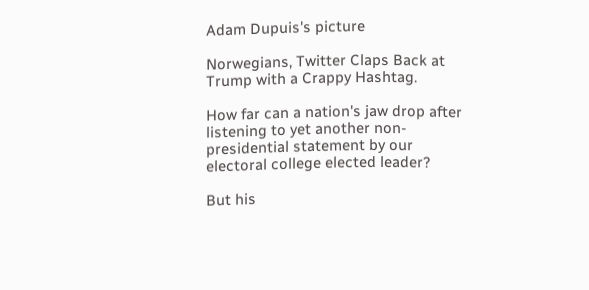Adam Dupuis's picture

Norwegians, Twitter Claps Back at Trump with a Crappy Hashtag.

How far can a nation's jaw drop after listening to yet another non-presidential statement by our electoral college elected leader?

But his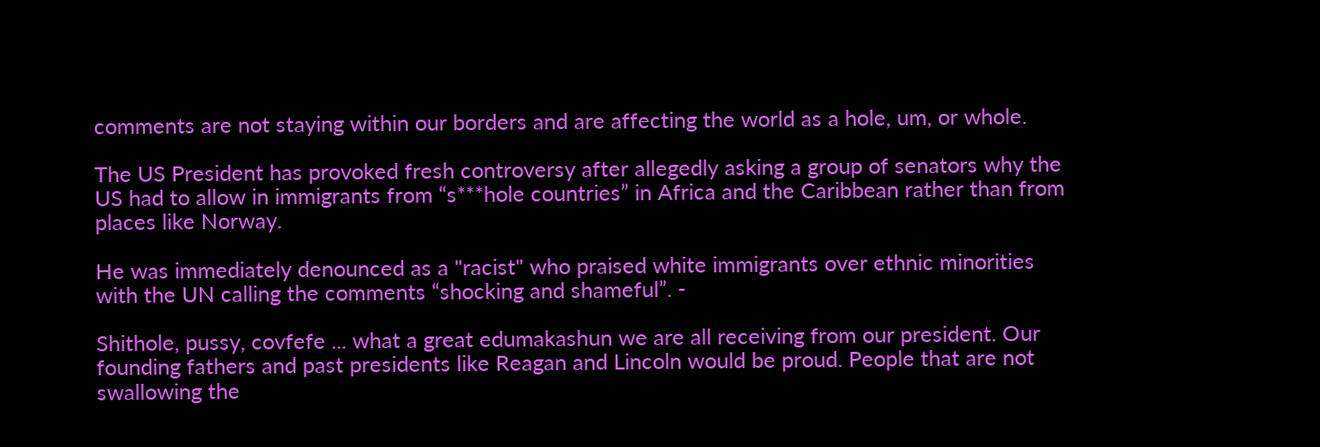comments are not staying within our borders and are affecting the world as a hole, um, or whole.

The US President has provoked fresh controversy after allegedly asking a group of senators why the US had to allow in immigrants from “s***hole countries” in Africa and the Caribbean rather than from places like Norway.

He was immediately denounced as a "racist" who praised white immigrants over ethnic minorities with the UN calling the comments “shocking and shameful”. -

Shithole, pussy, covfefe ... what a great edumakashun we are all receiving from our president. Our founding fathers and past presidents like Reagan and Lincoln would be proud. People that are not swallowing the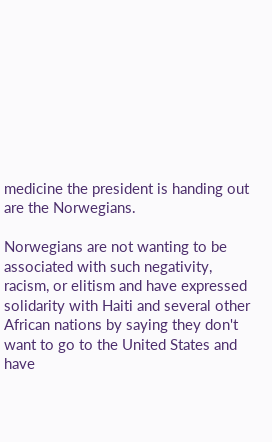medicine the president is handing out are the Norwegians.

Norwegians are not wanting to be associated with such negativity, racism, or elitism and have expressed solidarity with Haiti and several other African nations by saying they don't want to go to the United States and have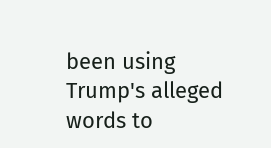been using Trump's alleged words to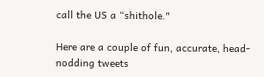call the US a “shithole."

Here are a couple of fun, accurate, head-nodding tweets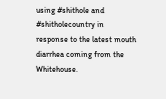using #shithole and #shitholecountry in response to the latest mouth diarrhea coming from the Whitehouse.